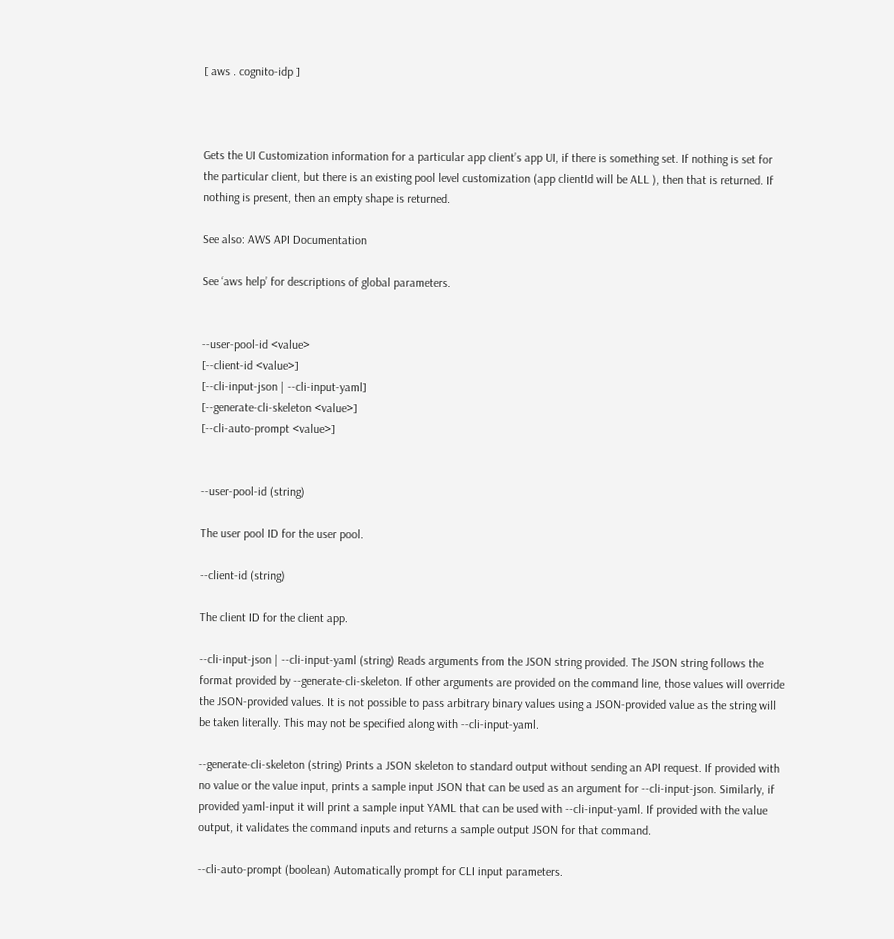[ aws . cognito-idp ]



Gets the UI Customization information for a particular app client’s app UI, if there is something set. If nothing is set for the particular client, but there is an existing pool level customization (app clientId will be ALL ), then that is returned. If nothing is present, then an empty shape is returned.

See also: AWS API Documentation

See ‘aws help’ for descriptions of global parameters.


--user-pool-id <value>
[--client-id <value>]
[--cli-input-json | --cli-input-yaml]
[--generate-cli-skeleton <value>]
[--cli-auto-prompt <value>]


--user-pool-id (string)

The user pool ID for the user pool.

--client-id (string)

The client ID for the client app.

--cli-input-json | --cli-input-yaml (string) Reads arguments from the JSON string provided. The JSON string follows the format provided by --generate-cli-skeleton. If other arguments are provided on the command line, those values will override the JSON-provided values. It is not possible to pass arbitrary binary values using a JSON-provided value as the string will be taken literally. This may not be specified along with --cli-input-yaml.

--generate-cli-skeleton (string) Prints a JSON skeleton to standard output without sending an API request. If provided with no value or the value input, prints a sample input JSON that can be used as an argument for --cli-input-json. Similarly, if provided yaml-input it will print a sample input YAML that can be used with --cli-input-yaml. If provided with the value output, it validates the command inputs and returns a sample output JSON for that command.

--cli-auto-prompt (boolean) Automatically prompt for CLI input parameters.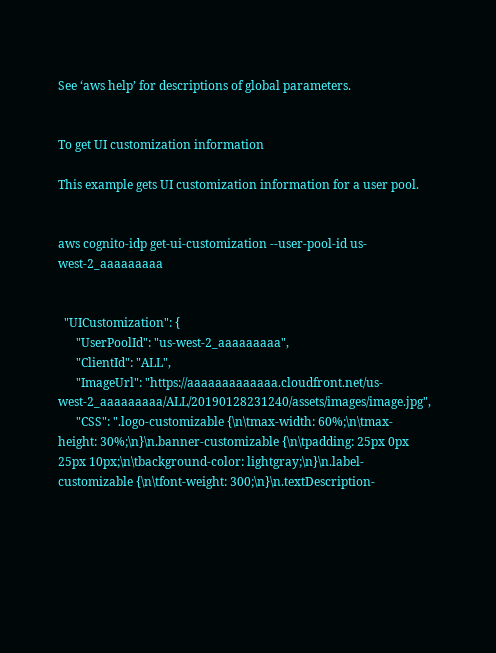See ‘aws help’ for descriptions of global parameters.


To get UI customization information

This example gets UI customization information for a user pool.


aws cognito-idp get-ui-customization --user-pool-id us-west-2_aaaaaaaaa


  "UICustomization": {
      "UserPoolId": "us-west-2_aaaaaaaaa",
      "ClientId": "ALL",
      "ImageUrl": "https://aaaaaaaaaaaaa.cloudfront.net/us-west-2_aaaaaaaaa/ALL/20190128231240/assets/images/image.jpg",
      "CSS": ".logo-customizable {\n\tmax-width: 60%;\n\tmax-height: 30%;\n}\n.banner-customizable {\n\tpadding: 25px 0px 25px 10px;\n\tbackground-color: lightgray;\n}\n.label-customizable {\n\tfont-weight: 300;\n}\n.textDescription-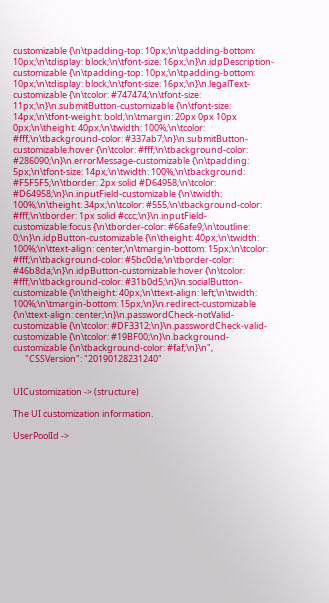customizable {\n\tpadding-top: 10px;\n\tpadding-bottom: 10px;\n\tdisplay: block;\n\tfont-size: 16px;\n}\n.idpDescription-customizable {\n\tpadding-top: 10px;\n\tpadding-bottom: 10px;\n\tdisplay: block;\n\tfont-size: 16px;\n}\n.legalText-customizable {\n\tcolor: #747474;\n\tfont-size: 11px;\n}\n.submitButton-customizable {\n\tfont-size: 14px;\n\tfont-weight: bold;\n\tmargin: 20px 0px 10px 0px;\n\theight: 40px;\n\twidth: 100%;\n\tcolor: #fff;\n\tbackground-color: #337ab7;\n}\n.submitButton-customizable:hover {\n\tcolor: #fff;\n\tbackground-color: #286090;\n}\n.errorMessage-customizable {\n\tpadding: 5px;\n\tfont-size: 14px;\n\twidth: 100%;\n\tbackground: #F5F5F5;\n\tborder: 2px solid #D64958;\n\tcolor: #D64958;\n}\n.inputField-customizable {\n\twidth: 100%;\n\theight: 34px;\n\tcolor: #555;\n\tbackground-color: #fff;\n\tborder: 1px solid #ccc;\n}\n.inputField-customizable:focus {\n\tborder-color: #66afe9;\n\toutline: 0;\n}\n.idpButton-customizable {\n\theight: 40px;\n\twidth: 100%;\n\ttext-align: center;\n\tmargin-bottom: 15px;\n\tcolor: #fff;\n\tbackground-color: #5bc0de;\n\tborder-color: #46b8da;\n}\n.idpButton-customizable:hover {\n\tcolor: #fff;\n\tbackground-color: #31b0d5;\n}\n.socialButton-customizable {\n\theight: 40px;\n\ttext-align: left;\n\twidth: 100%;\n\tmargin-bottom: 15px;\n}\n.redirect-customizable {\n\ttext-align: center;\n}\n.passwordCheck-notValid-customizable {\n\tcolor: #DF3312;\n}\n.passwordCheck-valid-customizable {\n\tcolor: #19BF00;\n}\n.background-customizable {\n\tbackground-color: #faf;\n}\n",
      "CSSVersion": "20190128231240"


UICustomization -> (structure)

The UI customization information.

UserPoolId ->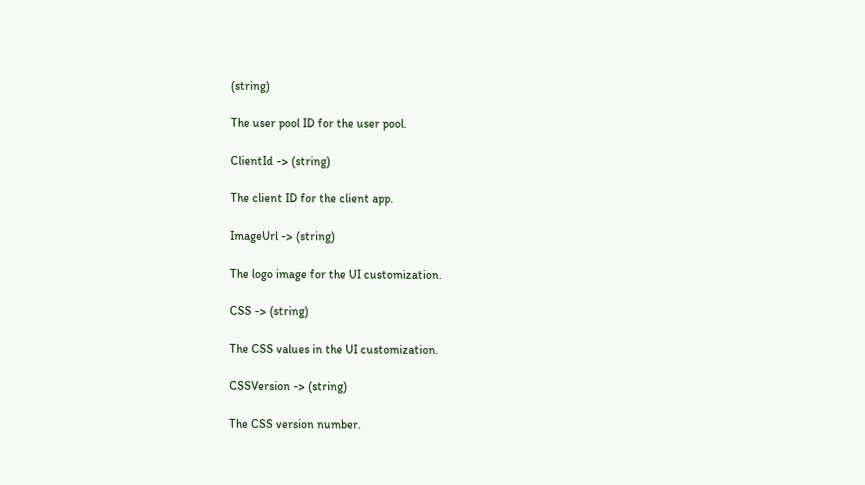(string)

The user pool ID for the user pool.

ClientId -> (string)

The client ID for the client app.

ImageUrl -> (string)

The logo image for the UI customization.

CSS -> (string)

The CSS values in the UI customization.

CSSVersion -> (string)

The CSS version number.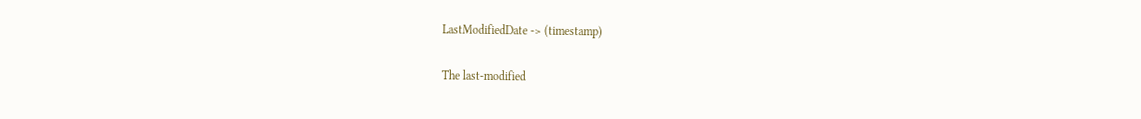LastModifiedDate -> (timestamp)

The last-modified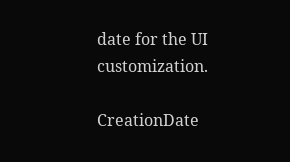date for the UI customization.

CreationDate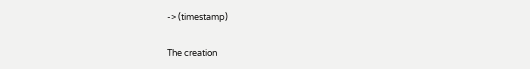-> (timestamp)

The creation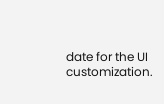date for the UI customization.